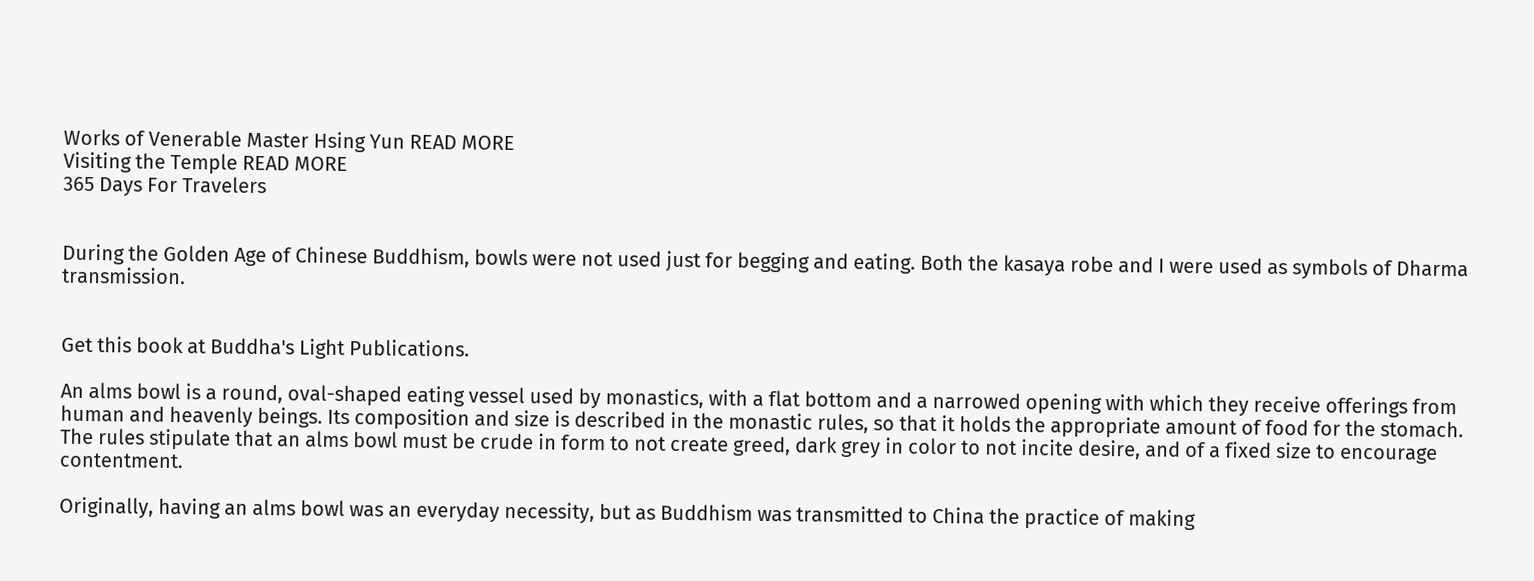Works of Venerable Master Hsing Yun READ MORE
Visiting the Temple READ MORE
365 Days For Travelers


During the Golden Age of Chinese Buddhism, bowls were not used just for begging and eating. Both the kasaya robe and I were used as symbols of Dharma transmission.


Get this book at Buddha's Light Publications.

An alms bowl is a round, oval-shaped eating vessel used by monastics, with a flat bottom and a narrowed opening with which they receive offerings from human and heavenly beings. Its composition and size is described in the monastic rules, so that it holds the appropriate amount of food for the stomach. The rules stipulate that an alms bowl must be crude in form to not create greed, dark grey in color to not incite desire, and of a fixed size to encourage contentment.

Originally, having an alms bowl was an everyday necessity, but as Buddhism was transmitted to China the practice of making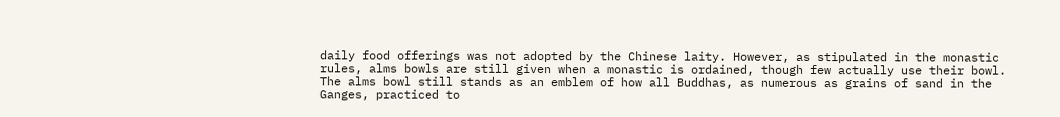daily food offerings was not adopted by the Chinese laity. However, as stipulated in the monastic rules, alms bowls are still given when a monastic is ordained, though few actually use their bowl. The alms bowl still stands as an emblem of how all Buddhas, as numerous as grains of sand in the Ganges, practiced to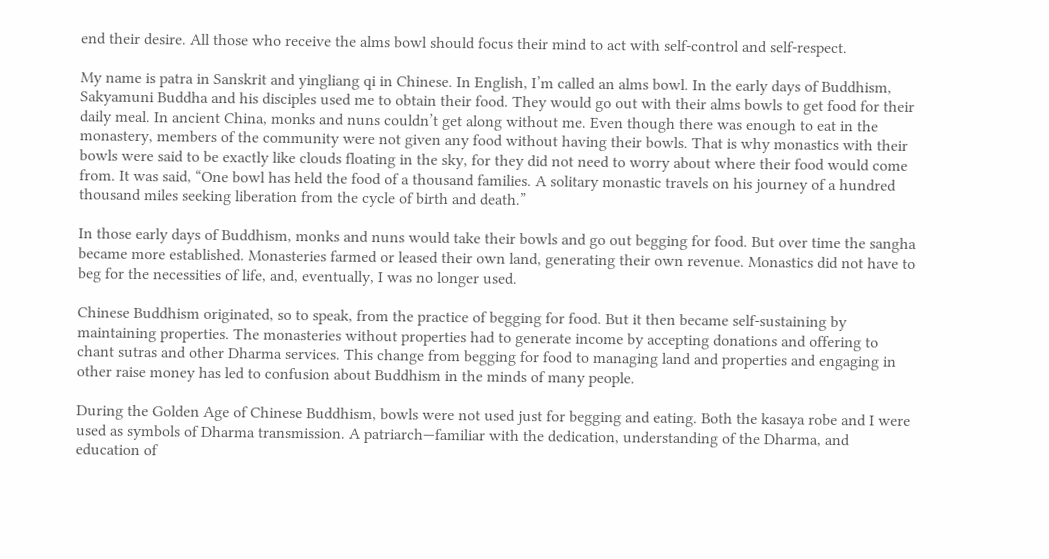end their desire. All those who receive the alms bowl should focus their mind to act with self-control and self-respect.

My name is patra in Sanskrit and yingliang qi in Chinese. In English, I’m called an alms bowl. In the early days of Buddhism, Sakyamuni Buddha and his disciples used me to obtain their food. They would go out with their alms bowls to get food for their daily meal. In ancient China, monks and nuns couldn’t get along without me. Even though there was enough to eat in the monastery, members of the community were not given any food without having their bowls. That is why monastics with their bowls were said to be exactly like clouds floating in the sky, for they did not need to worry about where their food would come from. It was said, “One bowl has held the food of a thousand families. A solitary monastic travels on his journey of a hundred thousand miles seeking liberation from the cycle of birth and death.”

In those early days of Buddhism, monks and nuns would take their bowls and go out begging for food. But over time the sangha became more established. Monasteries farmed or leased their own land, generating their own revenue. Monastics did not have to beg for the necessities of life, and, eventually, I was no longer used.

Chinese Buddhism originated, so to speak, from the practice of begging for food. But it then became self-sustaining by maintaining properties. The monasteries without properties had to generate income by accepting donations and offering to chant sutras and other Dharma services. This change from begging for food to managing land and properties and engaging in other raise money has led to confusion about Buddhism in the minds of many people.

During the Golden Age of Chinese Buddhism, bowls were not used just for begging and eating. Both the kasaya robe and I were used as symbols of Dharma transmission. A patriarch—familiar with the dedication, understanding of the Dharma, and education of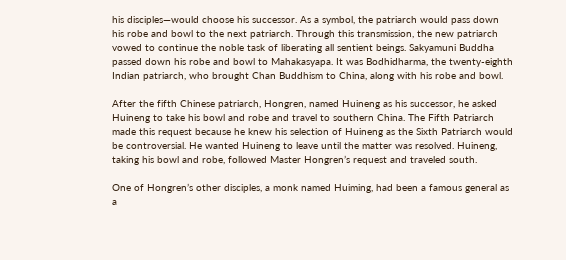his disciples—would choose his successor. As a symbol, the patriarch would pass down his robe and bowl to the next patriarch. Through this transmission, the new patriarch vowed to continue the noble task of liberating all sentient beings. Sakyamuni Buddha passed down his robe and bowl to Mahakasyapa. It was Bodhidharma, the twenty-eighth Indian patriarch, who brought Chan Buddhism to China, along with his robe and bowl.

After the fifth Chinese patriarch, Hongren, named Huineng as his successor, he asked Huineng to take his bowl and robe and travel to southern China. The Fifth Patriarch made this request because he knew his selection of Huineng as the Sixth Patriarch would be controversial. He wanted Huineng to leave until the matter was resolved. Huineng, taking his bowl and robe, followed Master Hongren’s request and traveled south.

One of Hongren’s other disciples, a monk named Huiming, had been a famous general as a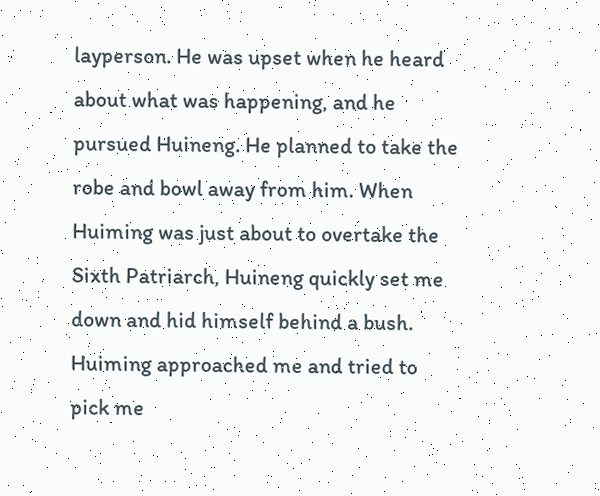layperson. He was upset when he heard about what was happening, and he pursued Huineng. He planned to take the robe and bowl away from him. When Huiming was just about to overtake the Sixth Patriarch, Huineng quickly set me down and hid himself behind a bush. Huiming approached me and tried to pick me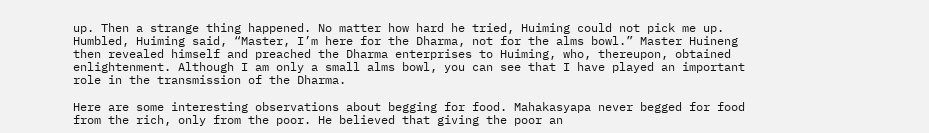up. Then a strange thing happened. No matter how hard he tried, Huiming could not pick me up. Humbled, Huiming said, “Master, I’m here for the Dharma, not for the alms bowl.” Master Huineng then revealed himself and preached the Dharma enterprises to Huiming, who, thereupon, obtained enlightenment. Although I am only a small alms bowl, you can see that I have played an important role in the transmission of the Dharma.

Here are some interesting observations about begging for food. Mahakasyapa never begged for food from the rich, only from the poor. He believed that giving the poor an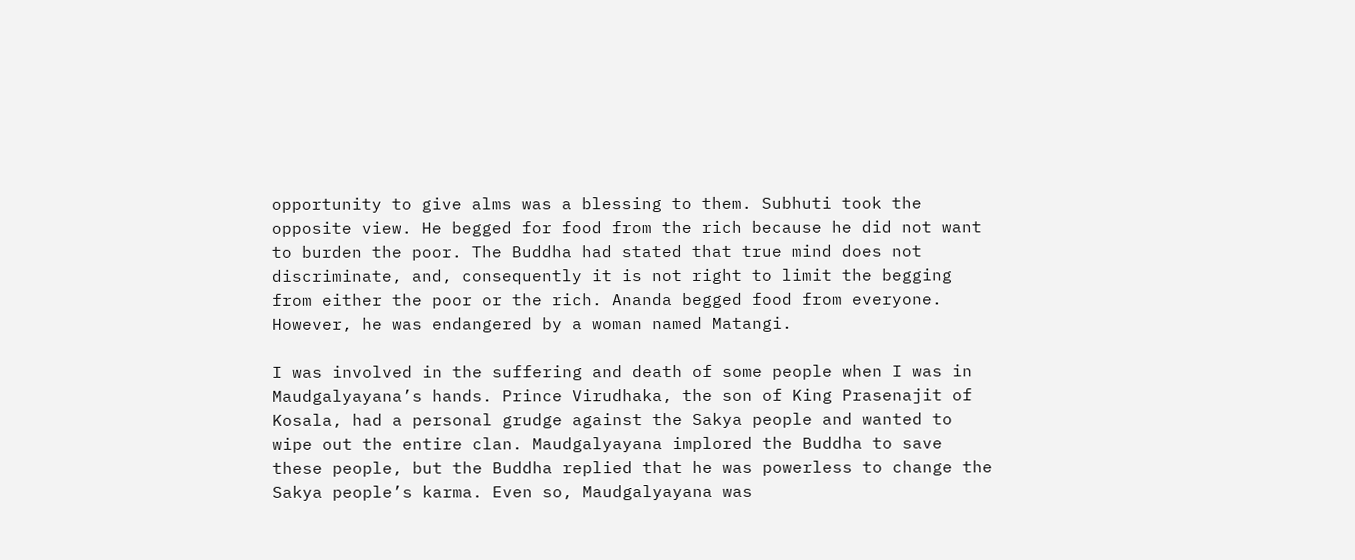opportunity to give alms was a blessing to them. Subhuti took the opposite view. He begged for food from the rich because he did not want to burden the poor. The Buddha had stated that true mind does not discriminate, and, consequently it is not right to limit the begging from either the poor or the rich. Ananda begged food from everyone. However, he was endangered by a woman named Matangi.

I was involved in the suffering and death of some people when I was in Maudgalyayana’s hands. Prince Virudhaka, the son of King Prasenajit of Kosala, had a personal grudge against the Sakya people and wanted to wipe out the entire clan. Maudgalyayana implored the Buddha to save these people, but the Buddha replied that he was powerless to change the Sakya people’s karma. Even so, Maudgalyayana was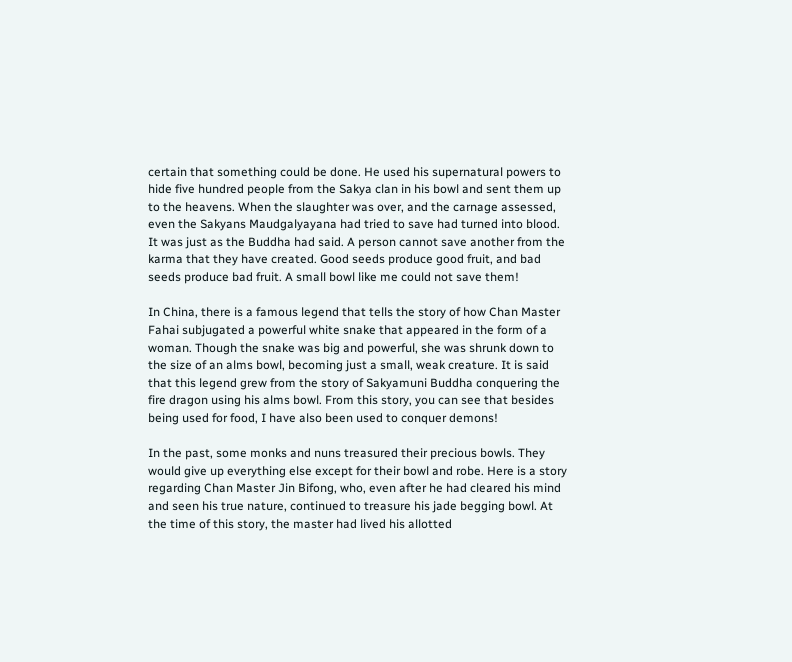certain that something could be done. He used his supernatural powers to hide five hundred people from the Sakya clan in his bowl and sent them up to the heavens. When the slaughter was over, and the carnage assessed, even the Sakyans Maudgalyayana had tried to save had turned into blood. It was just as the Buddha had said. A person cannot save another from the karma that they have created. Good seeds produce good fruit, and bad seeds produce bad fruit. A small bowl like me could not save them!

In China, there is a famous legend that tells the story of how Chan Master Fahai subjugated a powerful white snake that appeared in the form of a woman. Though the snake was big and powerful, she was shrunk down to the size of an alms bowl, becoming just a small, weak creature. It is said that this legend grew from the story of Sakyamuni Buddha conquering the fire dragon using his alms bowl. From this story, you can see that besides being used for food, I have also been used to conquer demons!

In the past, some monks and nuns treasured their precious bowls. They would give up everything else except for their bowl and robe. Here is a story regarding Chan Master Jin Bifong, who, even after he had cleared his mind and seen his true nature, continued to treasure his jade begging bowl. At the time of this story, the master had lived his allotted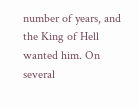number of years, and the King of Hell wanted him. On several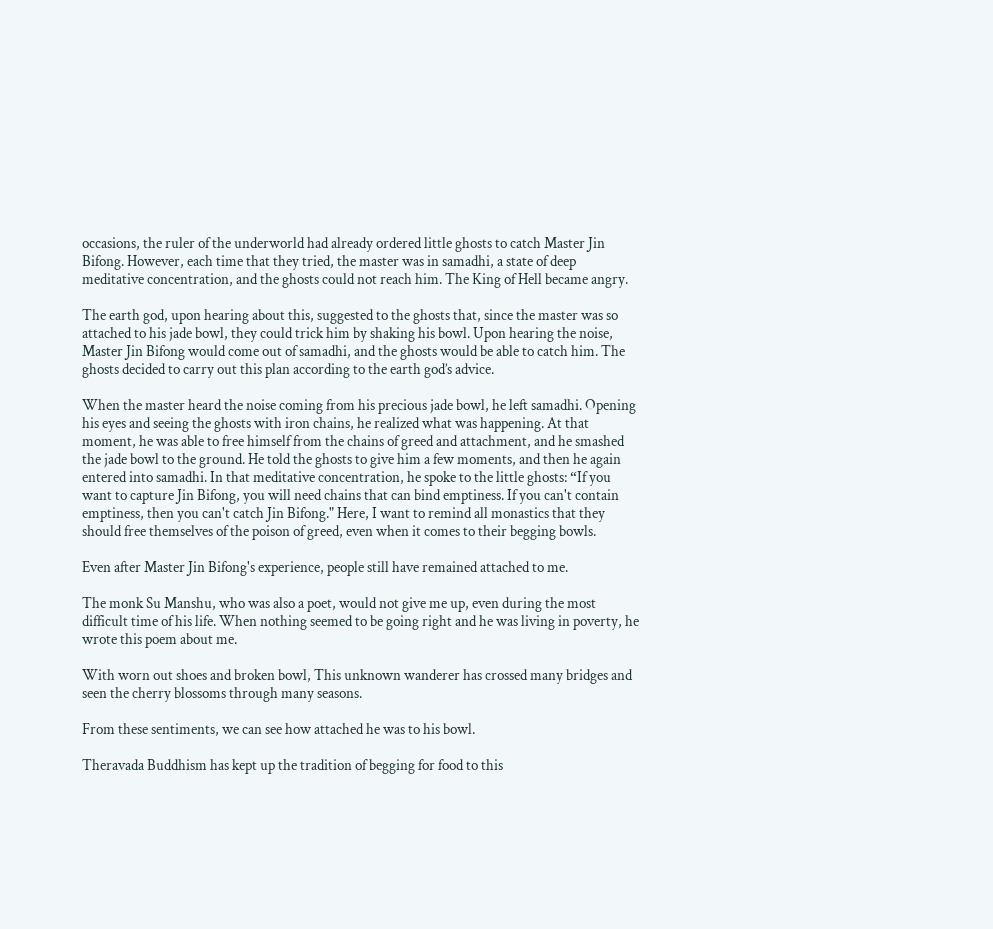occasions, the ruler of the underworld had already ordered little ghosts to catch Master Jin Bifong. However, each time that they tried, the master was in samadhi, a state of deep meditative concentration, and the ghosts could not reach him. The King of Hell became angry.

The earth god, upon hearing about this, suggested to the ghosts that, since the master was so attached to his jade bowl, they could trick him by shaking his bowl. Upon hearing the noise, Master Jin Bifong would come out of samadhi, and the ghosts would be able to catch him. The ghosts decided to carry out this plan according to the earth god’s advice.

When the master heard the noise coming from his precious jade bowl, he left samadhi. Opening his eyes and seeing the ghosts with iron chains, he realized what was happening. At that moment, he was able to free himself from the chains of greed and attachment, and he smashed the jade bowl to the ground. He told the ghosts to give him a few moments, and then he again entered into samadhi. In that meditative concentration, he spoke to the little ghosts: “If you want to capture Jin Bifong, you will need chains that can bind emptiness. If you can't contain emptiness, then you can't catch Jin Bifong." Here, I want to remind all monastics that they should free themselves of the poison of greed, even when it comes to their begging bowls.

Even after Master Jin Bifong's experience, people still have remained attached to me.

The monk Su Manshu, who was also a poet, would not give me up, even during the most difficult time of his life. When nothing seemed to be going right and he was living in poverty, he wrote this poem about me.

With worn out shoes and broken bowl, This unknown wanderer has crossed many bridges and seen the cherry blossoms through many seasons.

From these sentiments, we can see how attached he was to his bowl.

Theravada Buddhism has kept up the tradition of begging for food to this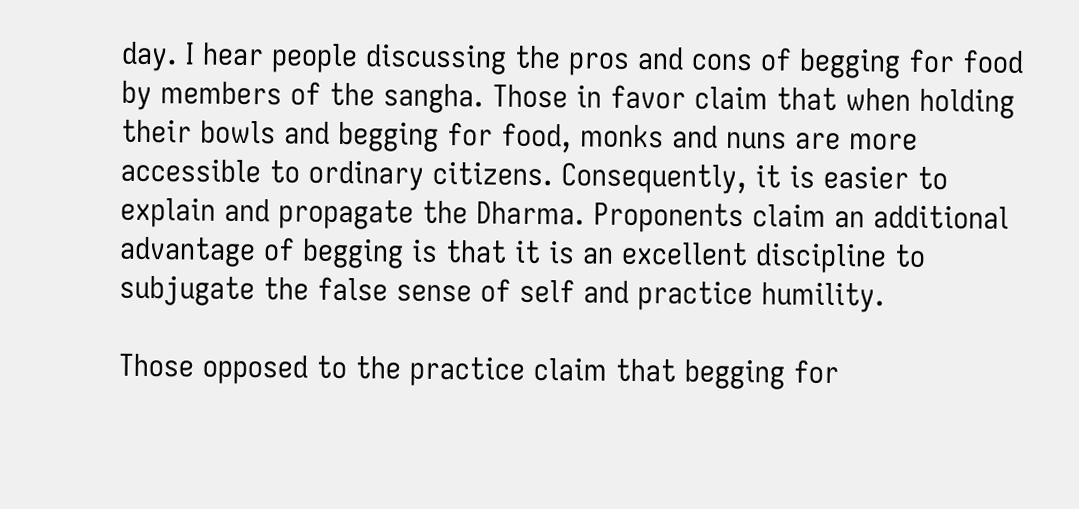day. I hear people discussing the pros and cons of begging for food by members of the sangha. Those in favor claim that when holding their bowls and begging for food, monks and nuns are more accessible to ordinary citizens. Consequently, it is easier to explain and propagate the Dharma. Proponents claim an additional advantage of begging is that it is an excellent discipline to subjugate the false sense of self and practice humility.

Those opposed to the practice claim that begging for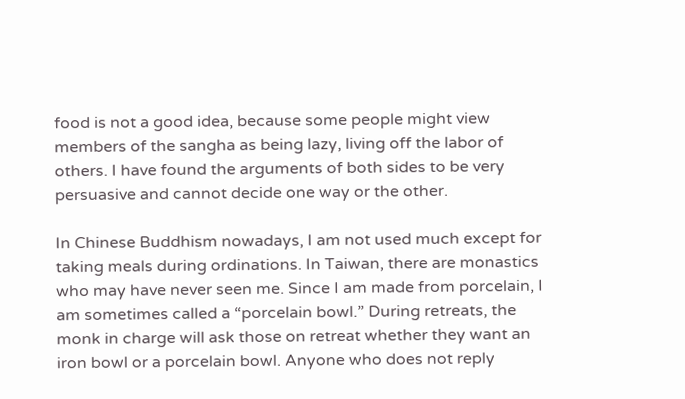food is not a good idea, because some people might view members of the sangha as being lazy, living off the labor of others. I have found the arguments of both sides to be very persuasive and cannot decide one way or the other.

In Chinese Buddhism nowadays, I am not used much except for taking meals during ordinations. In Taiwan, there are monastics who may have never seen me. Since I am made from porcelain, I am sometimes called a “porcelain bowl.” During retreats, the monk in charge will ask those on retreat whether they want an iron bowl or a porcelain bowl. Anyone who does not reply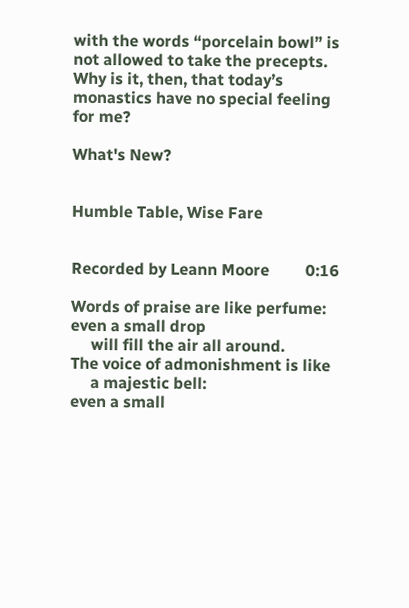with the words “porcelain bowl” is not allowed to take the precepts. Why is it, then, that today’s monastics have no special feeling for me?

What's New?


Humble Table, Wise Fare


Recorded by Leann Moore         0:16

Words of praise are like perfume:
even a small drop
     will fill the air all around.
The voice of admonishment is like
     a majestic bell:
even a small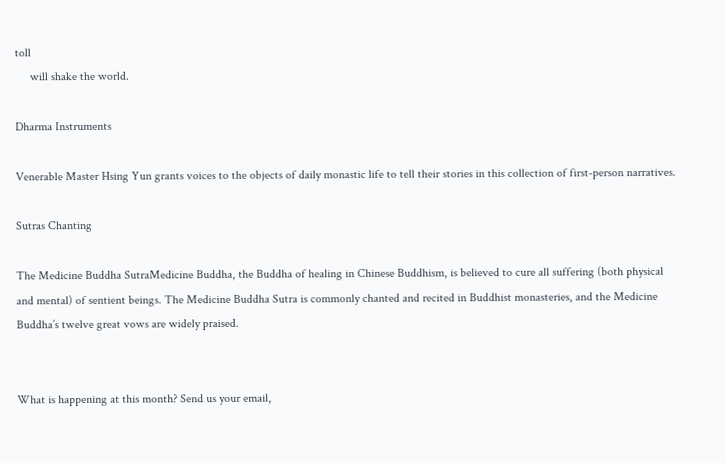toll
     will shake the world.

Dharma Instruments

Venerable Master Hsing Yun grants voices to the objects of daily monastic life to tell their stories in this collection of first-person narratives.

Sutras Chanting

The Medicine Buddha SutraMedicine Buddha, the Buddha of healing in Chinese Buddhism, is believed to cure all suffering (both physical and mental) of sentient beings. The Medicine Buddha Sutra is commonly chanted and recited in Buddhist monasteries, and the Medicine Buddha’s twelve great vows are widely praised.


What is happening at this month? Send us your email,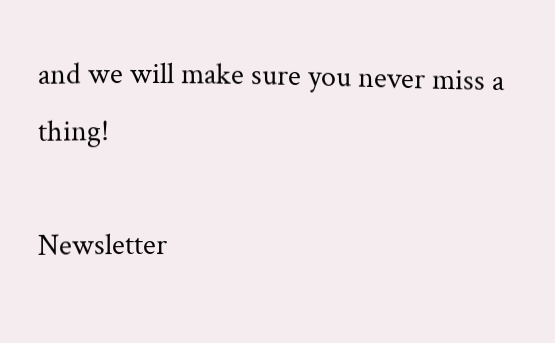and we will make sure you never miss a thing!

Newsletter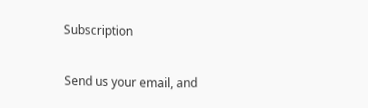Subscription

Send us your email, and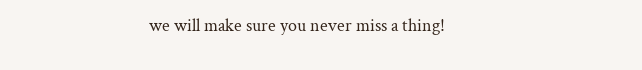we will make sure you never miss a thing!